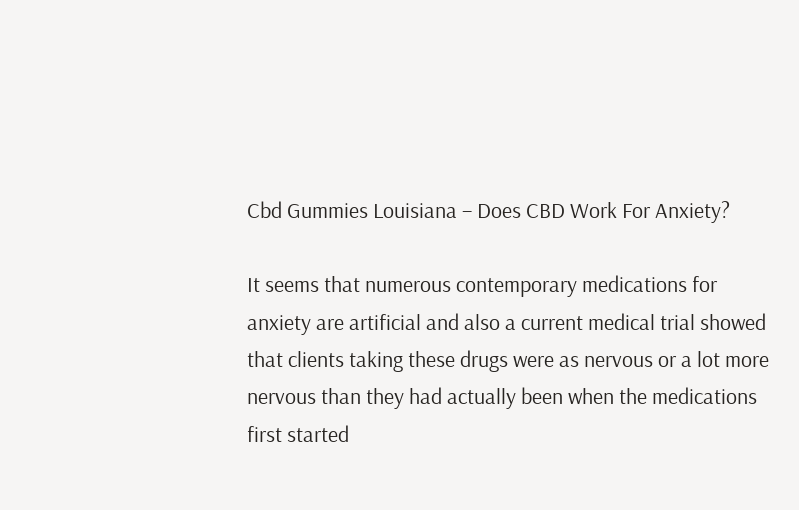Cbd Gummies Louisiana – Does CBD Work For Anxiety?

It seems that numerous contemporary medications for anxiety are artificial and also a current medical trial showed that clients taking these drugs were as nervous or a lot more nervous than they had actually been when the medications first started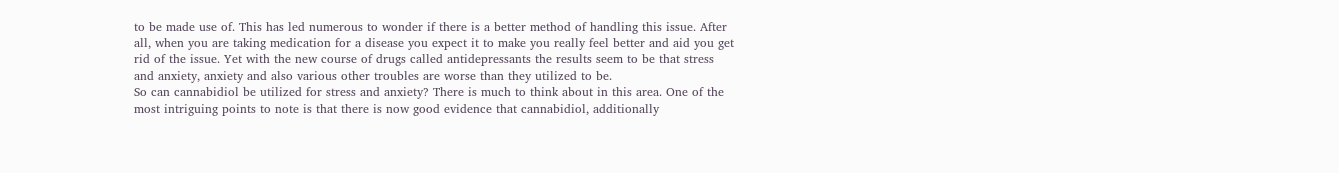to be made use of. This has led numerous to wonder if there is a better method of handling this issue. After all, when you are taking medication for a disease you expect it to make you really feel better and aid you get rid of the issue. Yet with the new course of drugs called antidepressants the results seem to be that stress and anxiety, anxiety and also various other troubles are worse than they utilized to be.
So can cannabidiol be utilized for stress and anxiety? There is much to think about in this area. One of the most intriguing points to note is that there is now good evidence that cannabidiol, additionally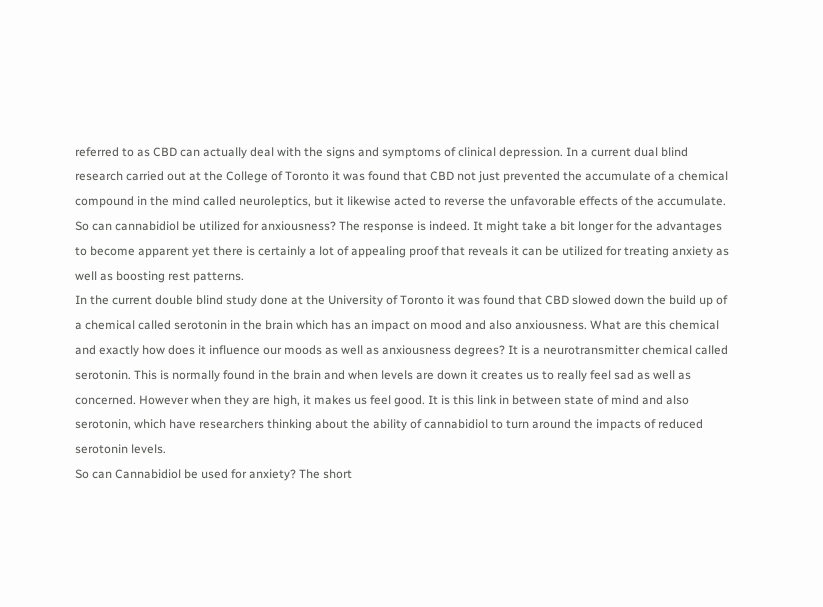referred to as CBD can actually deal with the signs and symptoms of clinical depression. In a current dual blind research carried out at the College of Toronto it was found that CBD not just prevented the accumulate of a chemical compound in the mind called neuroleptics, but it likewise acted to reverse the unfavorable effects of the accumulate.
So can cannabidiol be utilized for anxiousness? The response is indeed. It might take a bit longer for the advantages to become apparent yet there is certainly a lot of appealing proof that reveals it can be utilized for treating anxiety as well as boosting rest patterns.
In the current double blind study done at the University of Toronto it was found that CBD slowed down the build up of a chemical called serotonin in the brain which has an impact on mood and also anxiousness. What are this chemical and exactly how does it influence our moods as well as anxiousness degrees? It is a neurotransmitter chemical called serotonin. This is normally found in the brain and when levels are down it creates us to really feel sad as well as concerned. However when they are high, it makes us feel good. It is this link in between state of mind and also serotonin, which have researchers thinking about the ability of cannabidiol to turn around the impacts of reduced serotonin levels.
So can Cannabidiol be used for anxiety? The short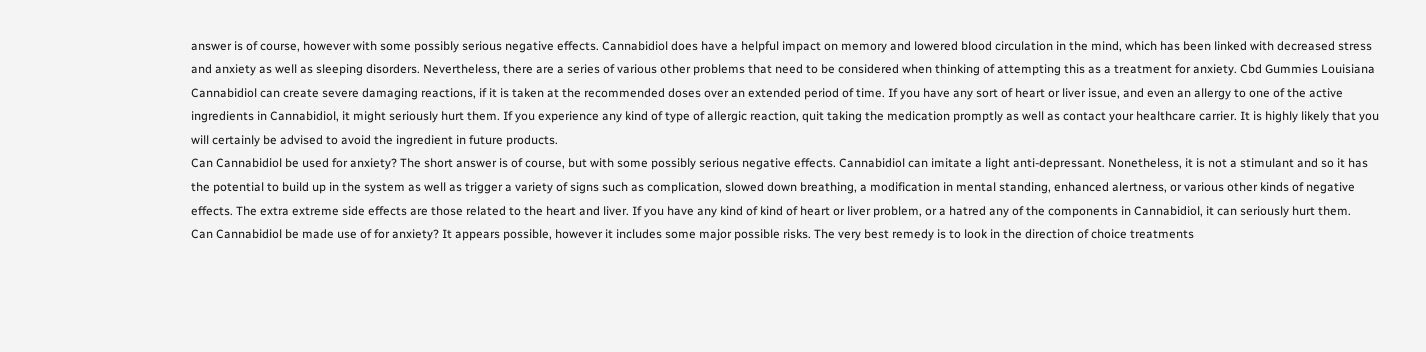answer is of course, however with some possibly serious negative effects. Cannabidiol does have a helpful impact on memory and lowered blood circulation in the mind, which has been linked with decreased stress and anxiety as well as sleeping disorders. Nevertheless, there are a series of various other problems that need to be considered when thinking of attempting this as a treatment for anxiety. Cbd Gummies Louisiana
Cannabidiol can create severe damaging reactions, if it is taken at the recommended doses over an extended period of time. If you have any sort of heart or liver issue, and even an allergy to one of the active ingredients in Cannabidiol, it might seriously hurt them. If you experience any kind of type of allergic reaction, quit taking the medication promptly as well as contact your healthcare carrier. It is highly likely that you will certainly be advised to avoid the ingredient in future products.
Can Cannabidiol be used for anxiety? The short answer is of course, but with some possibly serious negative effects. Cannabidiol can imitate a light anti-depressant. Nonetheless, it is not a stimulant and so it has the potential to build up in the system as well as trigger a variety of signs such as complication, slowed down breathing, a modification in mental standing, enhanced alertness, or various other kinds of negative effects. The extra extreme side effects are those related to the heart and liver. If you have any kind of kind of heart or liver problem, or a hatred any of the components in Cannabidiol, it can seriously hurt them.
Can Cannabidiol be made use of for anxiety? It appears possible, however it includes some major possible risks. The very best remedy is to look in the direction of choice treatments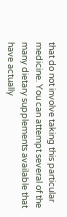that do not involve taking this particular medicine. You can attempt several of the many dietary supplements available that have actually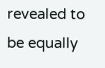revealed to be equally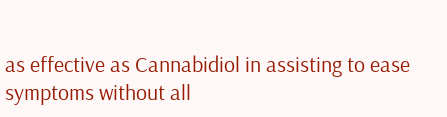as effective as Cannabidiol in assisting to ease symptoms without all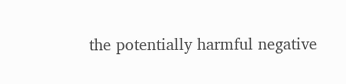the potentially harmful negative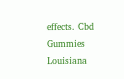effects. Cbd Gummies Louisiana